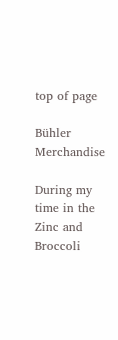top of page

Bühler Merchandise

During my time in the Zinc and Broccoli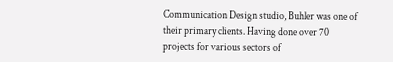Communication Design studio, Buhler was one of their primary clients. Having done over 70 projects for various sectors of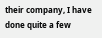their company, I have done quite a few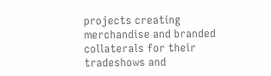projects creating merchandise and branded collaterals for their tradeshows and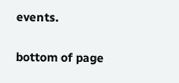events.

bottom of page